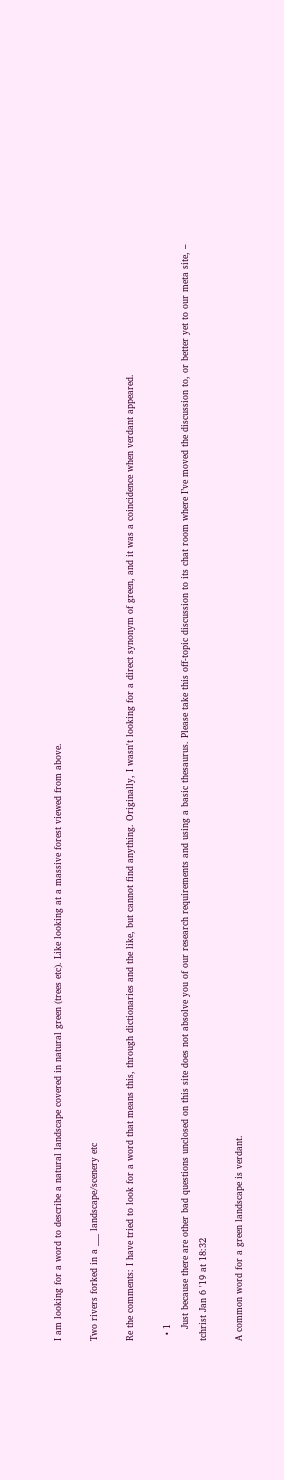I am looking for a word to describe a natural landscape covered in natural green (trees etc). Like looking at a massive forest viewed from above.

Two rivers forked in a ___ landscape/scenery etc

Re the comments: I have tried to look for a word that means this, through dictionaries and the like, but cannot find anything. Originally, I wasn't looking for a direct synonym of green, and it was a coincidence when verdant appeared.

  • 1
    Just because there are other bad questions unclosed on this site does not absolve you of our research requirements and using a basic thesaurus. Please take this off-topic discussion to its chat room where I’ve moved the discussion to, or better yet to our meta site, – tchrist Jan 6 '19 at 18:32

A common word for a green landscape is verdant.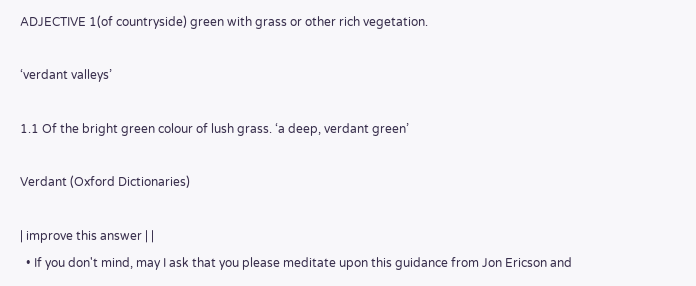ADJECTIVE 1(of countryside) green with grass or other rich vegetation.

‘verdant valleys’

1.1 Of the bright green colour of lush grass. ‘a deep, verdant green’

Verdant (Oxford Dictionaries)

| improve this answer | |
  • If you don't mind, may I ask that you please meditate upon this guidance from Jon Ericson and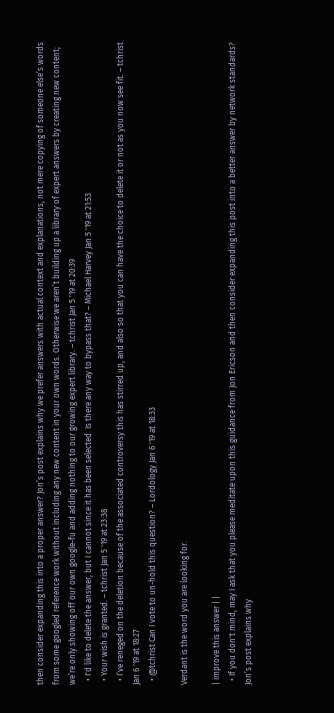then consider expanding this into a proper answer? Jon’s post explains why we prefer answers with actual context and explanations, not mere copying of someone else’s words from some googled reference work without including any new content in your own words. Otherwise we aren’t building up a library of expert answers by creating new content; we’re only showing off our own google-fu and adding nothing to our growing expert library. – tchrist Jan 5 '19 at 20:39
  • I'd like to delete the answer, but I cannot since it has been selected. Is there any way to bypass that? – Michael Harvey Jan 5 '19 at 21:53
  • Your wish is granted. – tchrist Jan 5 '19 at 23:38
  • I’ve reneged on the deletion because of the associated controversy this has stirred up, and also so that you can have the choice to delete it or not as you now see fit. – tchrist Jan 6 '19 at 18:27
  • @tchrist Can I vote to un-hold this question? – Lordology Jan 6 '19 at 18:33

Verdant is the word you are looking for.

| improve this answer | |
  • If you don't mind, may I ask that you please meditate upon this guidance from Jon Ericson and then consider expanding this post into a better answer by network standards? Jon’s post explains why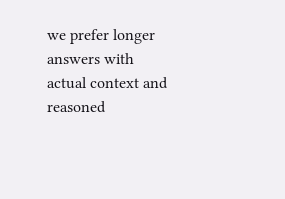we prefer longer answers with actual context and reasoned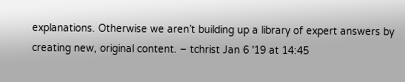explanations. Otherwise we aren’t building up a library of expert answers by creating new, original content. – tchrist Jan 6 '19 at 14:45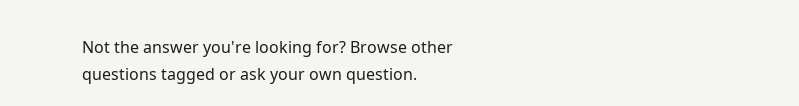Not the answer you're looking for? Browse other questions tagged or ask your own question.